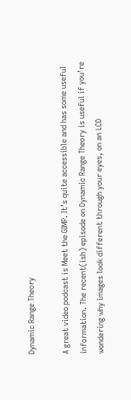Dynamic Range Theory

A great video podcast is Meet the GIMP. It’s quite accessible and has some useful information. The recent(ish) episode on Dynamic Range Theory is useful if you’re wondering why images look different through your eyes, on an LCD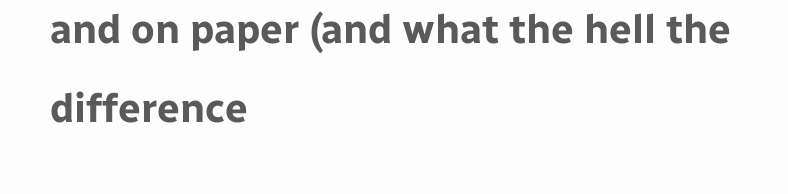and on paper (and what the hell the difference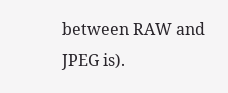between RAW and JPEG is).